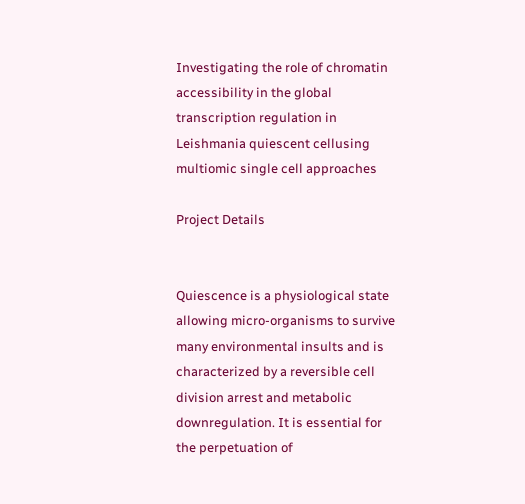Investigating the role of chromatin accessibility in the global transcription regulation in Leishmania quiescent cellusing multiomic single cell approaches

Project Details


Quiescence is a physiological state allowing micro-organisms to survive many environmental insults and is characterized by a reversible cell division arrest and metabolic downregulation. It is essential for the perpetuation of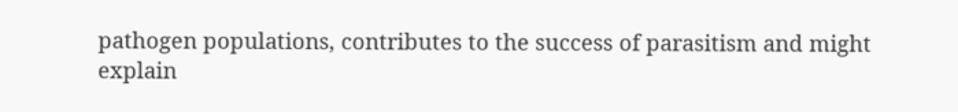pathogen populations, contributes to the success of parasitism and might explain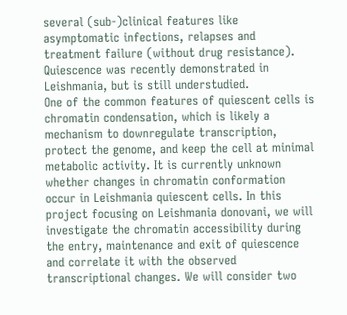several (sub-)clinical features like asymptomatic infections, relapses and treatment failure (without drug resistance). Quiescence was recently demonstrated in Leishmania, but is still understudied.
One of the common features of quiescent cells is chromatin condensation, which is likely a mechanism to downregulate transcription, protect the genome, and keep the cell at minimal metabolic activity. It is currently unknown whether changes in chromatin conformation occur in Leishmania quiescent cells. In this project focusing on Leishmania donovani, we will investigate the chromatin accessibility during the entry, maintenance and exit of quiescence and correlate it with the observed transcriptional changes. We will consider two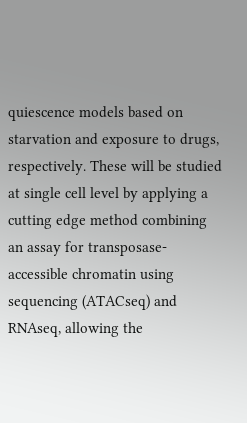quiescence models based on starvation and exposure to drugs, respectively. These will be studied at single cell level by applying a cutting edge method combining an assay for transposase-accessible chromatin using sequencing (ATACseq) and
RNAseq, allowing the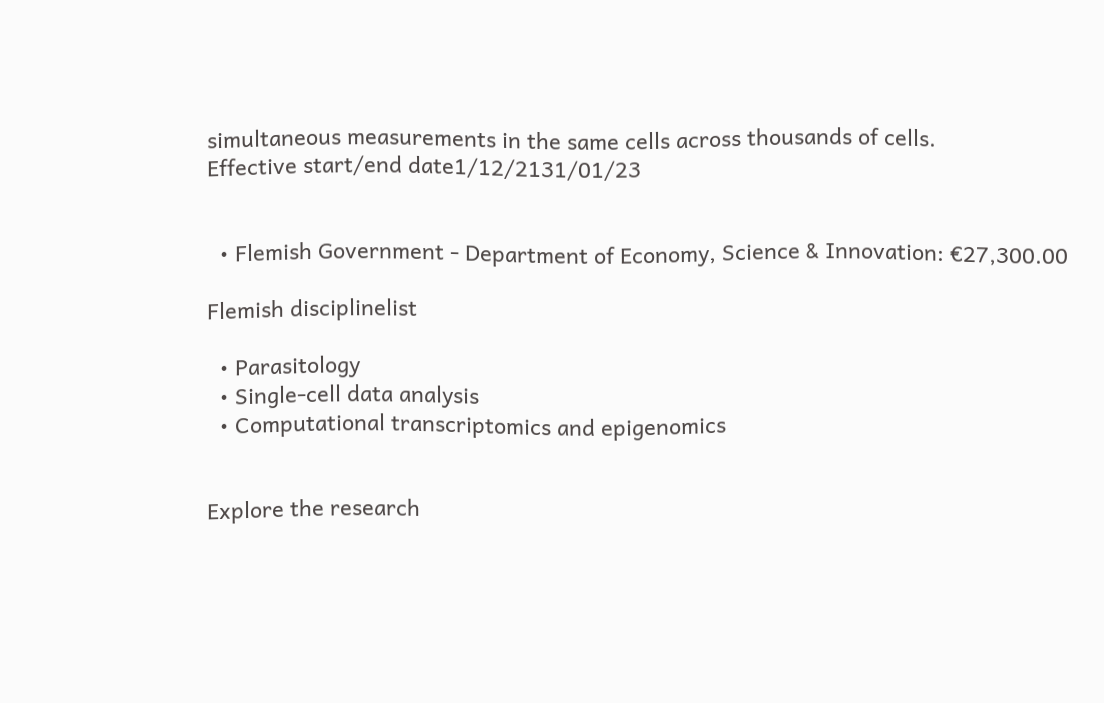simultaneous measurements in the same cells across thousands of cells.
Effective start/end date1/12/2131/01/23


  • Flemish Government - Department of Economy, Science & Innovation: €27,300.00

Flemish disciplinelist

  • Parasitology
  • Single-cell data analysis
  • Computational transcriptomics and epigenomics


Explore the research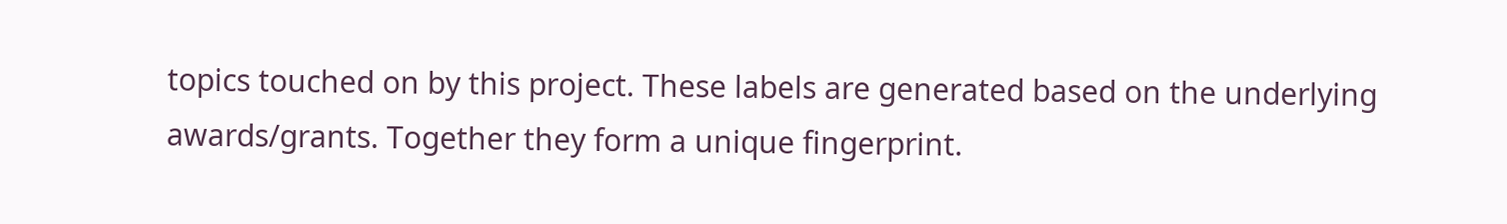topics touched on by this project. These labels are generated based on the underlying awards/grants. Together they form a unique fingerprint.